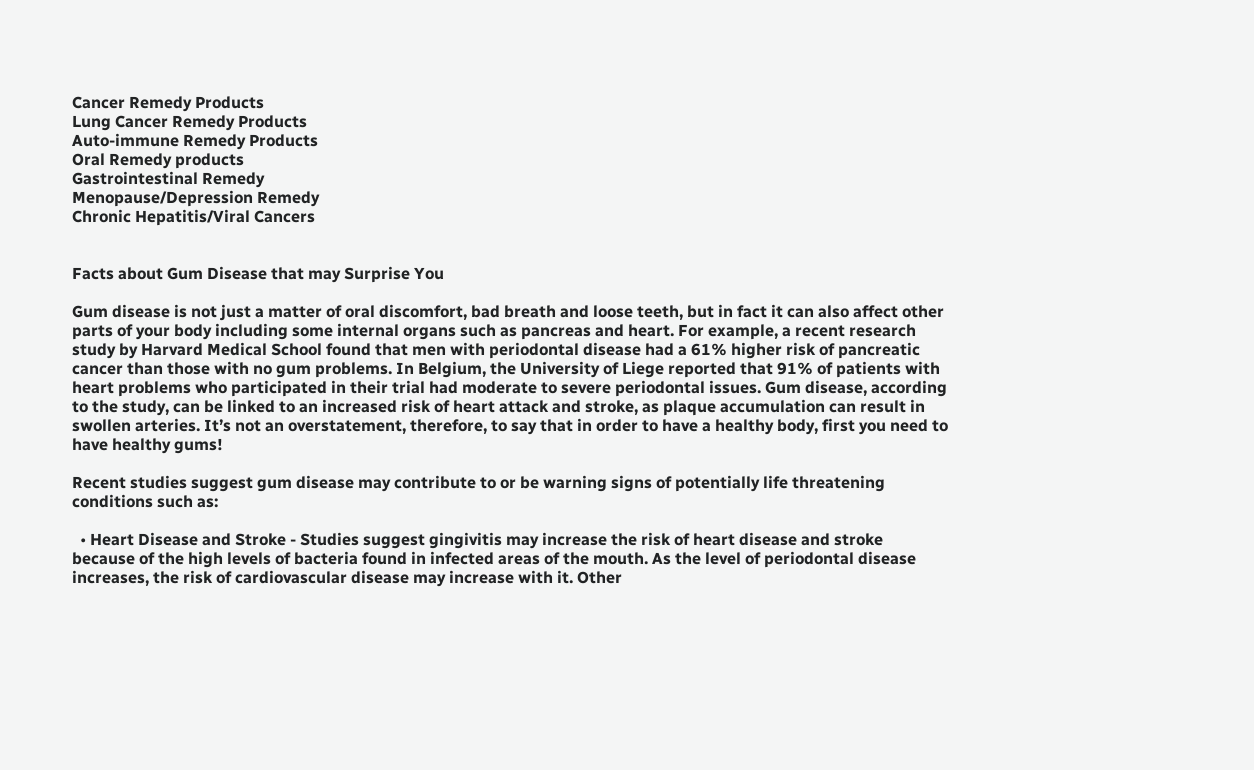Cancer Remedy Products
Lung Cancer Remedy Products
Auto-immune Remedy Products
Oral Remedy products
Gastrointestinal Remedy
Menopause/Depression Remedy
Chronic Hepatitis/Viral Cancers


Facts about Gum Disease that may Surprise You

Gum disease is not just a matter of oral discomfort, bad breath and loose teeth, but in fact it can also affect other parts of your body including some internal organs such as pancreas and heart. For example, a recent research study by Harvard Medical School found that men with periodontal disease had a 61% higher risk of pancreatic cancer than those with no gum problems. In Belgium, the University of Liege reported that 91% of patients with heart problems who participated in their trial had moderate to severe periodontal issues. Gum disease, according to the study, can be linked to an increased risk of heart attack and stroke, as plaque accumulation can result in swollen arteries. It’s not an overstatement, therefore, to say that in order to have a healthy body, first you need to have healthy gums!

Recent studies suggest gum disease may contribute to or be warning signs of potentially life threatening conditions such as:

  • Heart Disease and Stroke - Studies suggest gingivitis may increase the risk of heart disease and stroke because of the high levels of bacteria found in infected areas of the mouth. As the level of periodontal disease increases, the risk of cardiovascular disease may increase with it. Other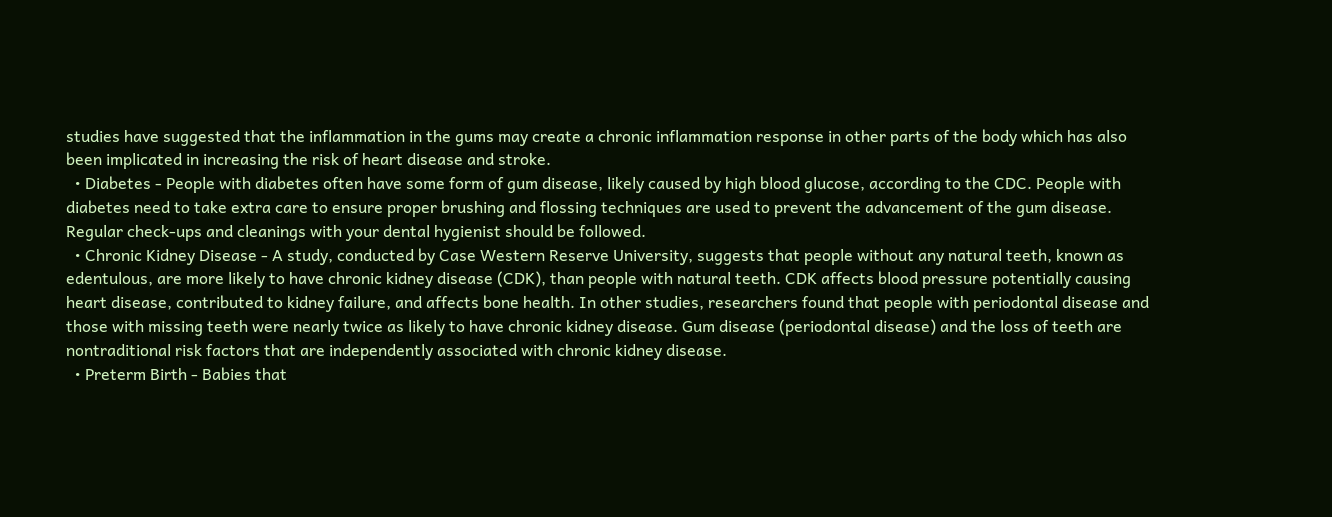studies have suggested that the inflammation in the gums may create a chronic inflammation response in other parts of the body which has also been implicated in increasing the risk of heart disease and stroke.
  • Diabetes - People with diabetes often have some form of gum disease, likely caused by high blood glucose, according to the CDC. People with diabetes need to take extra care to ensure proper brushing and flossing techniques are used to prevent the advancement of the gum disease. Regular check-ups and cleanings with your dental hygienist should be followed.
  • Chronic Kidney Disease - A study, conducted by Case Western Reserve University, suggests that people without any natural teeth, known as edentulous, are more likely to have chronic kidney disease (CDK), than people with natural teeth. CDK affects blood pressure potentially causing heart disease, contributed to kidney failure, and affects bone health. In other studies, researchers found that people with periodontal disease and those with missing teeth were nearly twice as likely to have chronic kidney disease. Gum disease (periodontal disease) and the loss of teeth are nontraditional risk factors that are independently associated with chronic kidney disease.
  • Preterm Birth - Babies that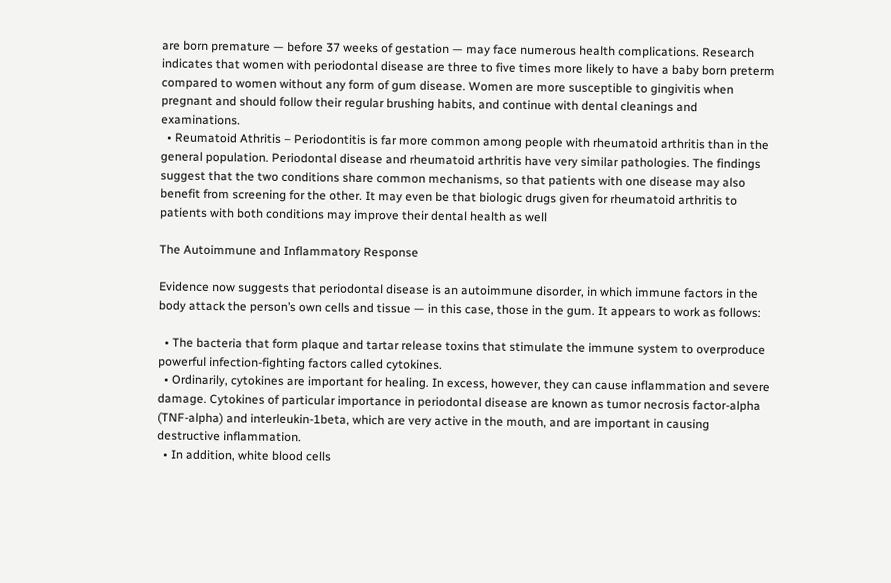are born premature — before 37 weeks of gestation — may face numerous health complications. Research indicates that women with periodontal disease are three to five times more likely to have a baby born preterm compared to women without any form of gum disease. Women are more susceptible to gingivitis when pregnant and should follow their regular brushing habits, and continue with dental cleanings and examinations.
  • Reumatoid Athritis – Periodontitis is far more common among people with rheumatoid arthritis than in the general population. Periodontal disease and rheumatoid arthritis have very similar pathologies. The findings suggest that the two conditions share common mechanisms, so that patients with one disease may also benefit from screening for the other. It may even be that biologic drugs given for rheumatoid arthritis to patients with both conditions may improve their dental health as well

The Autoimmune and Inflammatory Response

Evidence now suggests that periodontal disease is an autoimmune disorder, in which immune factors in the body attack the person’s own cells and tissue — in this case, those in the gum. It appears to work as follows:

  • The bacteria that form plaque and tartar release toxins that stimulate the immune system to overproduce powerful infection-fighting factors called cytokines.
  • Ordinarily, cytokines are important for healing. In excess, however, they can cause inflammation and severe damage. Cytokines of particular importance in periodontal disease are known as tumor necrosis factor-alpha (TNF-alpha) and interleukin-1beta, which are very active in the mouth, and are important in causing destructive inflammation.
  • In addition, white blood cells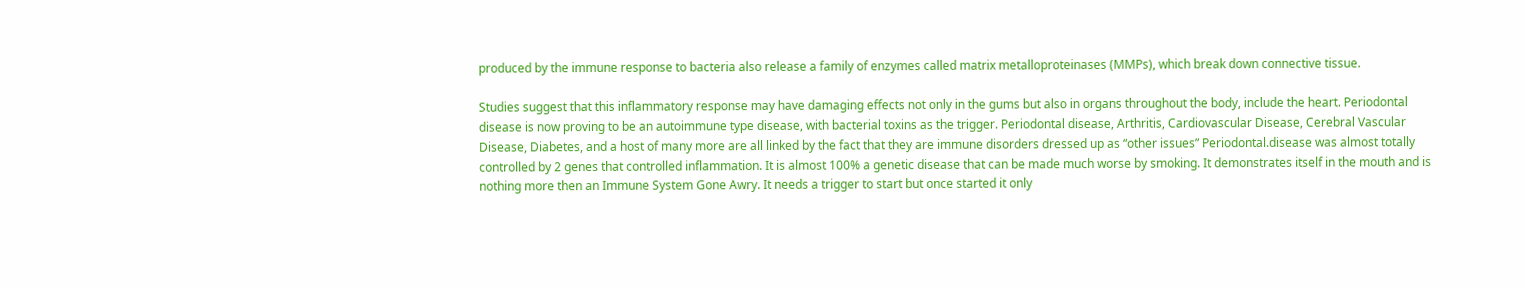produced by the immune response to bacteria also release a family of enzymes called matrix metalloproteinases (MMPs), which break down connective tissue.

Studies suggest that this inflammatory response may have damaging effects not only in the gums but also in organs throughout the body, include the heart. Periodontal disease is now proving to be an autoimmune type disease, with bacterial toxins as the trigger. Periodontal disease, Arthritis, Cardiovascular Disease, Cerebral Vascular Disease, Diabetes, and a host of many more are all linked by the fact that they are immune disorders dressed up as “other issues” Periodontal.disease was almost totally controlled by 2 genes that controlled inflammation. It is almost 100% a genetic disease that can be made much worse by smoking. It demonstrates itself in the mouth and is nothing more then an Immune System Gone Awry. It needs a trigger to start but once started it only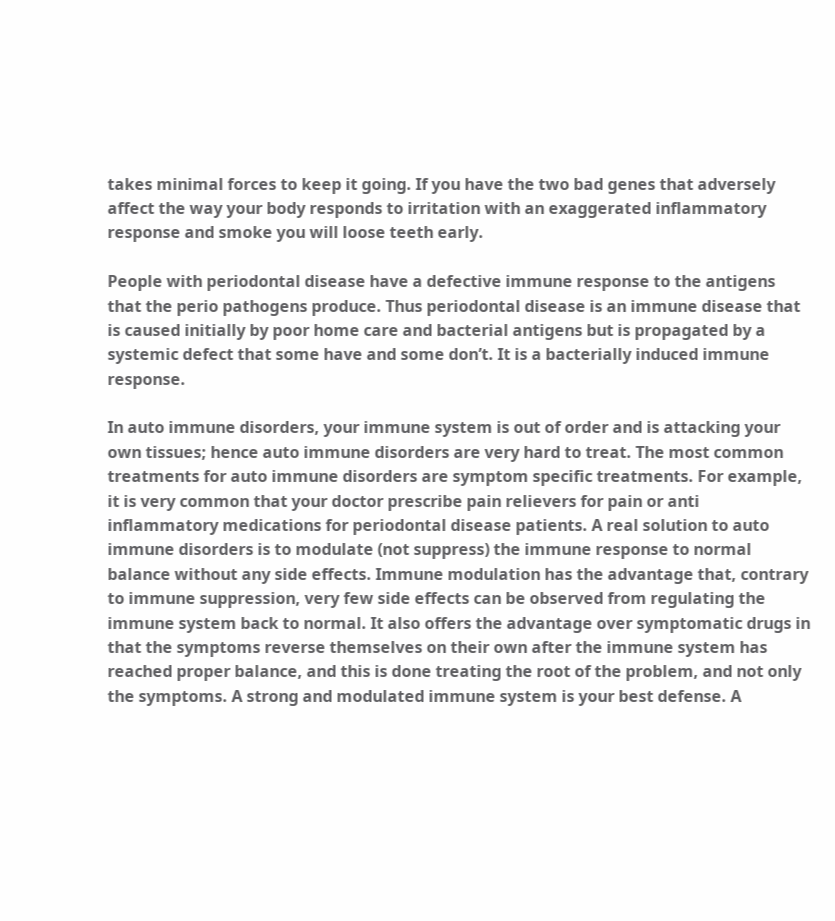takes minimal forces to keep it going. If you have the two bad genes that adversely affect the way your body responds to irritation with an exaggerated inflammatory response and smoke you will loose teeth early.

People with periodontal disease have a defective immune response to the antigens that the perio pathogens produce. Thus periodontal disease is an immune disease that is caused initially by poor home care and bacterial antigens but is propagated by a systemic defect that some have and some don’t. It is a bacterially induced immune response.

In auto immune disorders, your immune system is out of order and is attacking your own tissues; hence auto immune disorders are very hard to treat. The most common treatments for auto immune disorders are symptom specific treatments. For example, it is very common that your doctor prescribe pain relievers for pain or anti inflammatory medications for periodontal disease patients. A real solution to auto immune disorders is to modulate (not suppress) the immune response to normal balance without any side effects. Immune modulation has the advantage that, contrary to immune suppression, very few side effects can be observed from regulating the immune system back to normal. It also offers the advantage over symptomatic drugs in that the symptoms reverse themselves on their own after the immune system has reached proper balance, and this is done treating the root of the problem, and not only the symptoms. A strong and modulated immune system is your best defense. A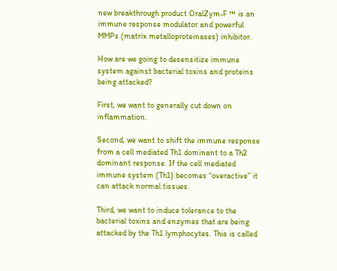new breakthrough product OralZym-F ™ is an immune response modulator and powerful MMPs (matrix metalloproteinases) inhibitor.

How are we going to desensitize immune system against bacterial toxins and proteins being attacked?

First, we want to generally cut down on inflammation.

Second, we want to shift the immune response from a cell mediated Th1 dominant to a Th2 dominant response. If the cell mediated immune system (Th1) becomes “overactive” it can attack normal tissues.

Third, we want to induce tolerance to the bacterial toxins and enzymes that are being attacked by the Th1 lymphocytes. This is called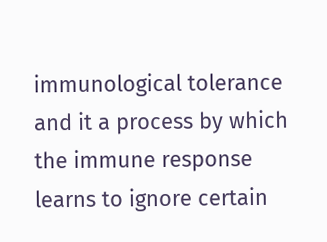immunological tolerance and it a process by which the immune response learns to ignore certain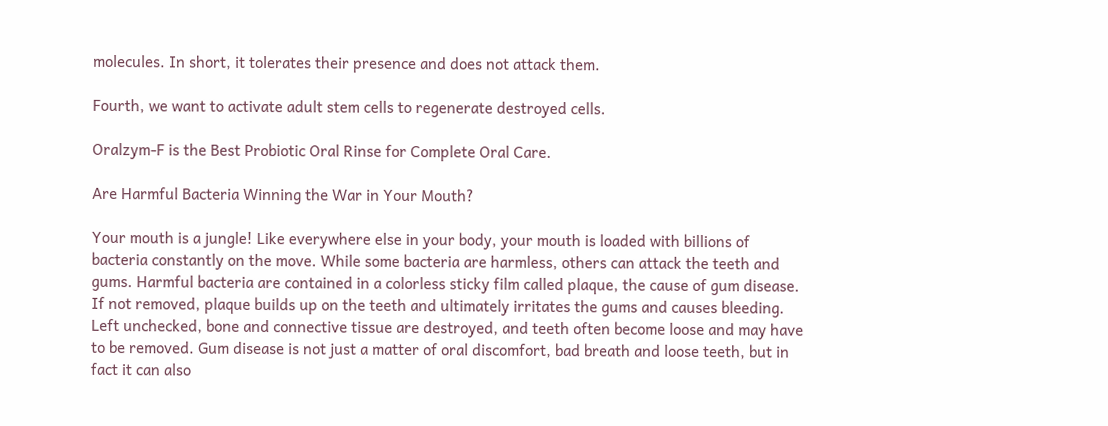molecules. In short, it tolerates their presence and does not attack them.

Fourth, we want to activate adult stem cells to regenerate destroyed cells.

Oralzym-F is the Best Probiotic Oral Rinse for Complete Oral Care.

Are Harmful Bacteria Winning the War in Your Mouth?

Your mouth is a jungle! Like everywhere else in your body, your mouth is loaded with billions of bacteria constantly on the move. While some bacteria are harmless, others can attack the teeth and gums. Harmful bacteria are contained in a colorless sticky film called plaque, the cause of gum disease. If not removed, plaque builds up on the teeth and ultimately irritates the gums and causes bleeding. Left unchecked, bone and connective tissue are destroyed, and teeth often become loose and may have to be removed. Gum disease is not just a matter of oral discomfort, bad breath and loose teeth, but in fact it can also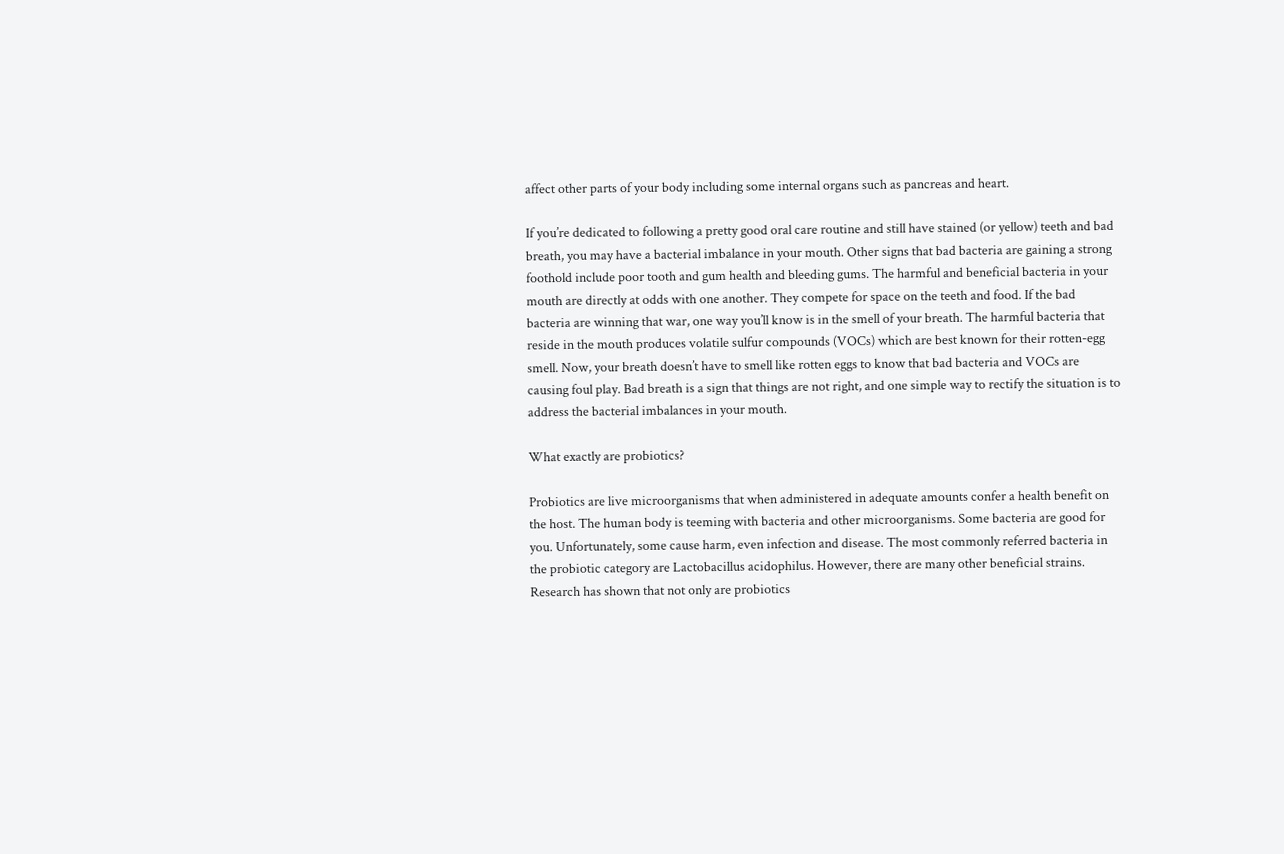affect other parts of your body including some internal organs such as pancreas and heart.

If you’re dedicated to following a pretty good oral care routine and still have stained (or yellow) teeth and bad breath, you may have a bacterial imbalance in your mouth. Other signs that bad bacteria are gaining a strong foothold include poor tooth and gum health and bleeding gums. The harmful and beneficial bacteria in your mouth are directly at odds with one another. They compete for space on the teeth and food. If the bad bacteria are winning that war, one way you’ll know is in the smell of your breath. The harmful bacteria that reside in the mouth produces volatile sulfur compounds (VOCs) which are best known for their rotten-egg smell. Now, your breath doesn’t have to smell like rotten eggs to know that bad bacteria and VOCs are causing foul play. Bad breath is a sign that things are not right, and one simple way to rectify the situation is to address the bacterial imbalances in your mouth.

What exactly are probiotics?

Probiotics are live microorganisms that when administered in adequate amounts confer a health benefit on the host. The human body is teeming with bacteria and other microorganisms. Some bacteria are good for you. Unfortunately, some cause harm, even infection and disease. The most commonly referred bacteria in the probiotic category are Lactobacillus acidophilus. However, there are many other beneficial strains. Research has shown that not only are probiotics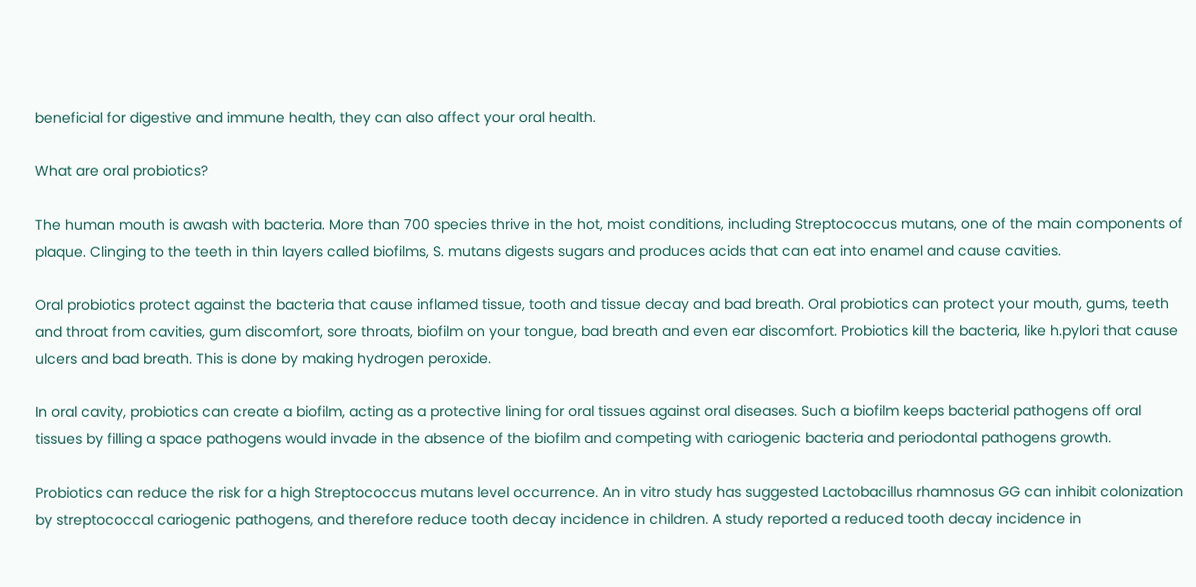beneficial for digestive and immune health, they can also affect your oral health.

What are oral probiotics?

The human mouth is awash with bacteria. More than 700 species thrive in the hot, moist conditions, including Streptococcus mutans, one of the main components of plaque. Clinging to the teeth in thin layers called biofilms, S. mutans digests sugars and produces acids that can eat into enamel and cause cavities.

Oral probiotics protect against the bacteria that cause inflamed tissue, tooth and tissue decay and bad breath. Oral probiotics can protect your mouth, gums, teeth and throat from cavities, gum discomfort, sore throats, biofilm on your tongue, bad breath and even ear discomfort. Probiotics kill the bacteria, like h.pylori that cause ulcers and bad breath. This is done by making hydrogen peroxide.

In oral cavity, probiotics can create a biofilm, acting as a protective lining for oral tissues against oral diseases. Such a biofilm keeps bacterial pathogens off oral tissues by filling a space pathogens would invade in the absence of the biofilm and competing with cariogenic bacteria and periodontal pathogens growth.

Probiotics can reduce the risk for a high Streptococcus mutans level occurrence. An in vitro study has suggested Lactobacillus rhamnosus GG can inhibit colonization by streptococcal cariogenic pathogens, and therefore reduce tooth decay incidence in children. A study reported a reduced tooth decay incidence in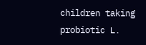children taking probiotic L.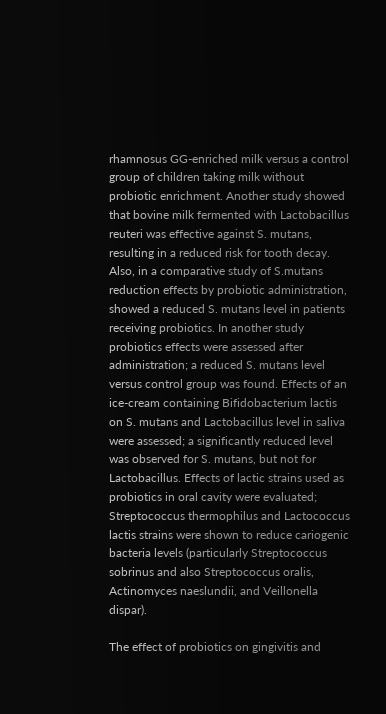rhamnosus GG-enriched milk versus a control group of children taking milk without probiotic enrichment. Another study showed that bovine milk fermented with Lactobacillus reuteri was effective against S. mutans, resulting in a reduced risk for tooth decay. Also, in a comparative study of S.mutans reduction effects by probiotic administration, showed a reduced S. mutans level in patients receiving probiotics. In another study probiotics effects were assessed after administration; a reduced S. mutans level versus control group was found. Effects of an ice-cream containing Bifidobacterium lactis on S. mutans and Lactobacillus level in saliva were assessed; a significantly reduced level was observed for S. mutans, but not for Lactobacillus. Effects of lactic strains used as probiotics in oral cavity were evaluated; Streptococcus thermophilus and Lactococcus lactis strains were shown to reduce cariogenic bacteria levels (particularly Streptococcus sobrinus and also Streptococcus oralis, Actinomyces naeslundii, and Veillonella dispar).

The effect of probiotics on gingivitis and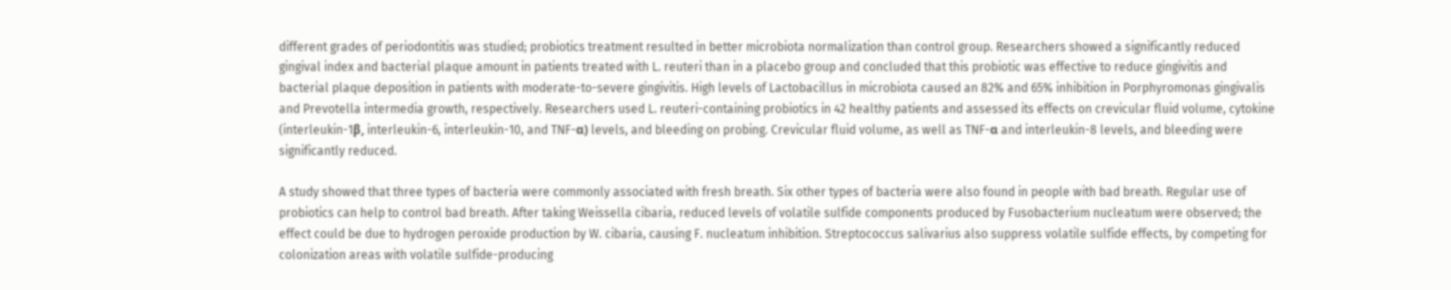different grades of periodontitis was studied; probiotics treatment resulted in better microbiota normalization than control group. Researchers showed a significantly reduced gingival index and bacterial plaque amount in patients treated with L. reuteri than in a placebo group and concluded that this probiotic was effective to reduce gingivitis and bacterial plaque deposition in patients with moderate-to-severe gingivitis. High levels of Lactobacillus in microbiota caused an 82% and 65% inhibition in Porphyromonas gingivalis and Prevotella intermedia growth, respectively. Researchers used L. reuteri-containing probiotics in 42 healthy patients and assessed its effects on crevicular fluid volume, cytokine (interleukin-1β, interleukin-6, interleukin-10, and TNF-α) levels, and bleeding on probing. Crevicular fluid volume, as well as TNF-α and interleukin-8 levels, and bleeding were significantly reduced.

A study showed that three types of bacteria were commonly associated with fresh breath. Six other types of bacteria were also found in people with bad breath. Regular use of probiotics can help to control bad breath. After taking Weissella cibaria, reduced levels of volatile sulfide components produced by Fusobacterium nucleatum were observed; the effect could be due to hydrogen peroxide production by W. cibaria, causing F. nucleatum inhibition. Streptococcus salivarius also suppress volatile sulfide effects, by competing for colonization areas with volatile sulfide-producing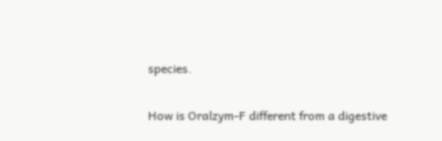species.

How is Oralzym-F different from a digestive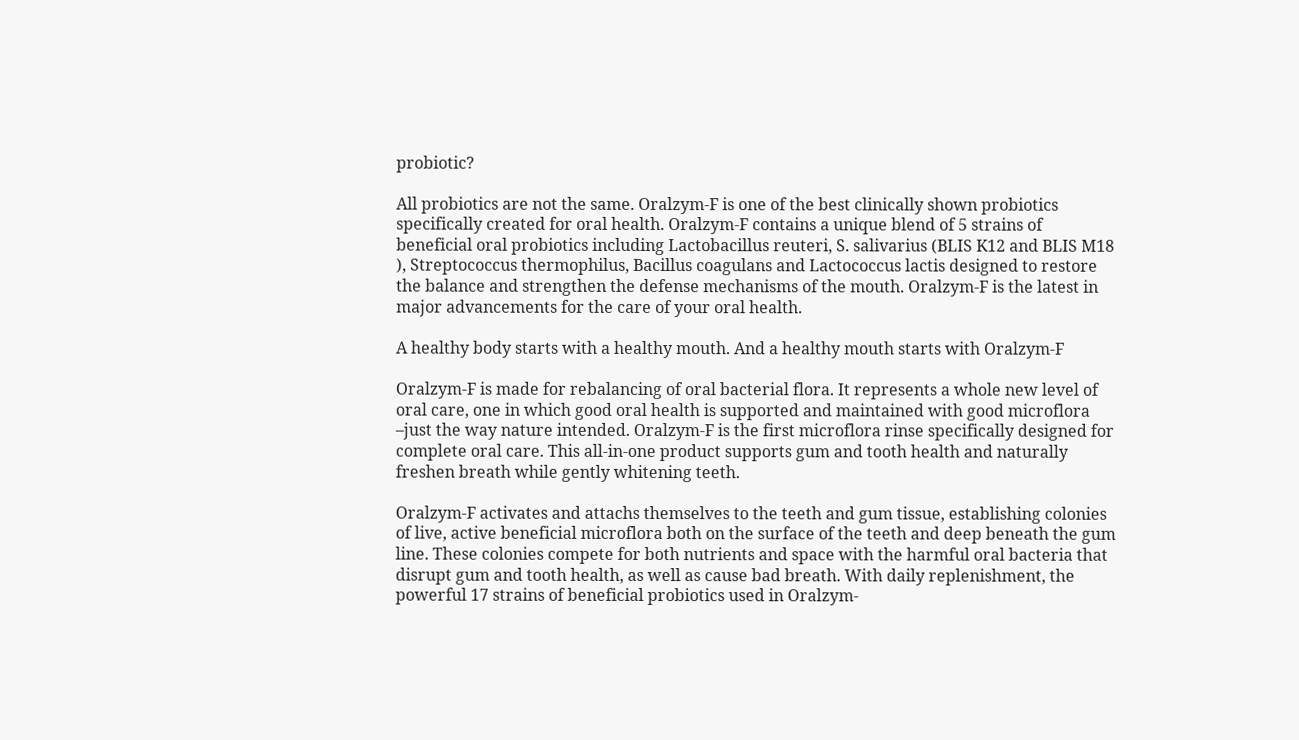probiotic?

All probiotics are not the same. Oralzym-F is one of the best clinically shown probiotics specifically created for oral health. Oralzym-F contains a unique blend of 5 strains of beneficial oral probiotics including Lactobacillus reuteri, S. salivarius (BLIS K12 and BLIS M18 ), Streptococcus thermophilus, Bacillus coagulans and Lactococcus lactis designed to restore the balance and strengthen the defense mechanisms of the mouth. Oralzym-F is the latest in major advancements for the care of your oral health.

A healthy body starts with a healthy mouth. And a healthy mouth starts with Oralzym-F

Oralzym-F is made for rebalancing of oral bacterial flora. It represents a whole new level of oral care, one in which good oral health is supported and maintained with good microflora –just the way nature intended. Oralzym-F is the first microflora rinse specifically designed for complete oral care. This all-in-one product supports gum and tooth health and naturally freshen breath while gently whitening teeth.

Oralzym-F activates and attachs themselves to the teeth and gum tissue, establishing colonies of live, active beneficial microflora both on the surface of the teeth and deep beneath the gum line. These colonies compete for both nutrients and space with the harmful oral bacteria that disrupt gum and tooth health, as well as cause bad breath. With daily replenishment, the powerful 17 strains of beneficial probiotics used in Oralzym-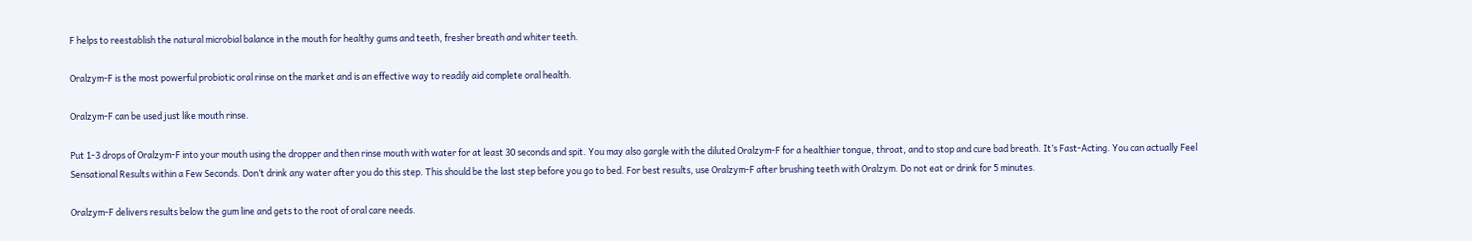F helps to reestablish the natural microbial balance in the mouth for healthy gums and teeth, fresher breath and whiter teeth.

Oralzym-F is the most powerful probiotic oral rinse on the market and is an effective way to readily aid complete oral health.

Oralzym-F can be used just like mouth rinse.

Put 1-3 drops of Oralzym-F into your mouth using the dropper and then rinse mouth with water for at least 30 seconds and spit. You may also gargle with the diluted Oralzym-F for a healthier tongue, throat, and to stop and cure bad breath. It’s Fast-Acting. You can actually Feel Sensational Results within a Few Seconds. Don’t drink any water after you do this step. This should be the last step before you go to bed. For best results, use Oralzym-F after brushing teeth with Oralzym. Do not eat or drink for 5 minutes.

Oralzym-F delivers results below the gum line and gets to the root of oral care needs.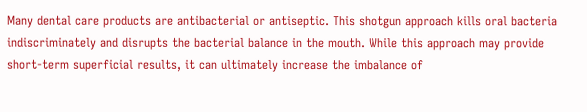Many dental care products are antibacterial or antiseptic. This shotgun approach kills oral bacteria indiscriminately and disrupts the bacterial balance in the mouth. While this approach may provide short-term superficial results, it can ultimately increase the imbalance of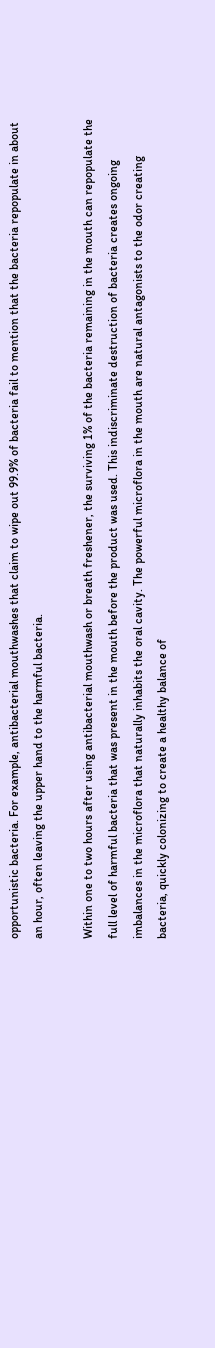opportunistic bacteria. For example, antibacterial mouthwashes that claim to wipe out 99.9% of bacteria fail to mention that the bacteria repopulate in about an hour, often leaving the upper hand to the harmful bacteria.

Within one to two hours after using antibacterial mouthwash or breath freshener, the surviving 1% of the bacteria remaining in the mouth can repopulate the full level of harmful bacteria that was present in the mouth before the product was used. This indiscriminate destruction of bacteria creates ongoing imbalances in the microflora that naturally inhabits the oral cavity. The powerful microflora in the mouth are natural antagonists to the odor creating bacteria, quickly colonizing to create a healthy balance of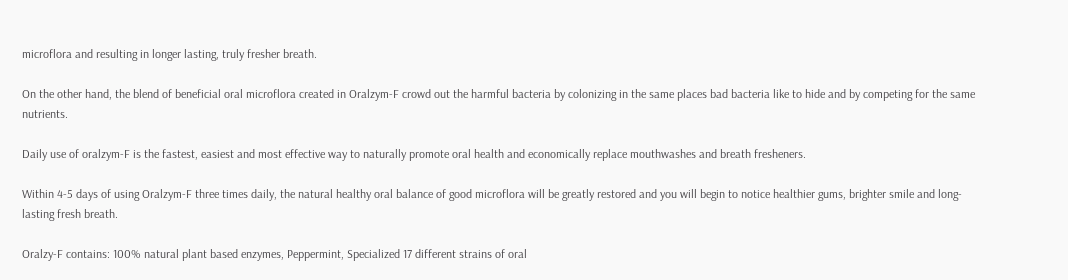microflora and resulting in longer lasting, truly fresher breath.

On the other hand, the blend of beneficial oral microflora created in Oralzym-F crowd out the harmful bacteria by colonizing in the same places bad bacteria like to hide and by competing for the same nutrients.

Daily use of oralzym-F is the fastest, easiest and most effective way to naturally promote oral health and economically replace mouthwashes and breath fresheners.

Within 4-5 days of using Oralzym-F three times daily, the natural healthy oral balance of good microflora will be greatly restored and you will begin to notice healthier gums, brighter smile and long-lasting fresh breath.

Oralzy-F contains: 100% natural plant based enzymes, Peppermint, Specialized 17 different strains of oral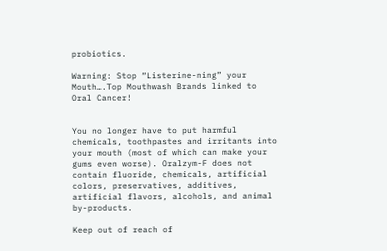probiotics.

Warning: Stop “Listerine-ning” your Mouth….Top Mouthwash Brands linked to Oral Cancer!


You no longer have to put harmful chemicals, toothpastes and irritants into your mouth (most of which can make your gums even worse). Oralzym-F does not contain fluoride, chemicals, artificial colors, preservatives, additives, artificial flavors, alcohols, and animal by-products.

Keep out of reach of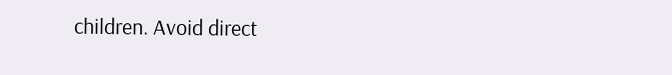children. Avoid direct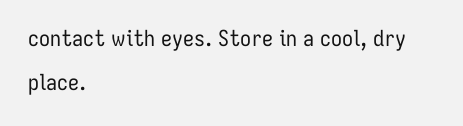contact with eyes. Store in a cool, dry place.